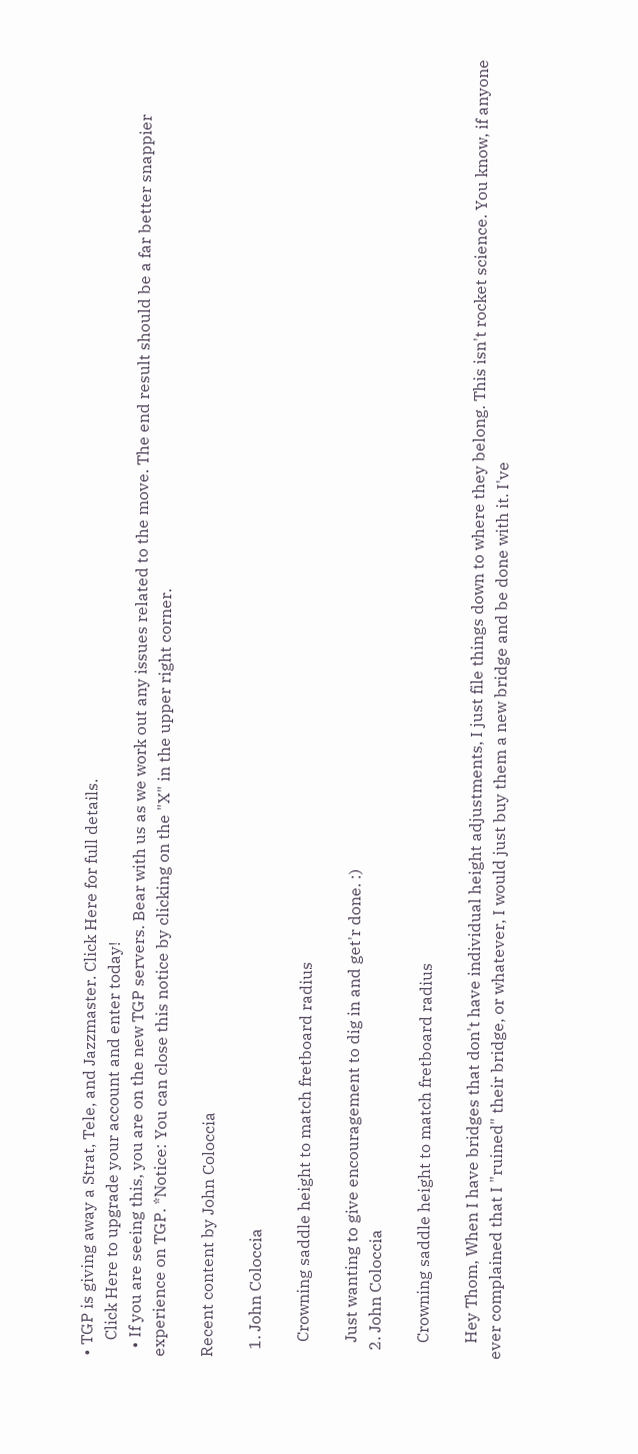• TGP is giving away a Strat, Tele, and Jazzmaster. Click Here for full details.
    Click Here to upgrade your account and enter today!
  • If you are seeing this, you are on the new TGP servers. Bear with us as we work out any issues related to the move. The end result should be a far better snappier experience on TGP. *Notice: You can close this notice by clicking on the "X" in the upper right corner.

Recent content by John Coloccia

  1. John Coloccia

    Crowning saddle height to match fretboard radius

    Just wanting to give encouragement to dig in and get'r done. :)
  2. John Coloccia

    Crowning saddle height to match fretboard radius

    Hey Thom, When I have bridges that don't have individual height adjustments, I just file things down to where they belong. This isn't rocket science. You know, if anyone ever complained that I "ruined" their bridge, or whatever, I would just buy them a new bridge and be done with it. I've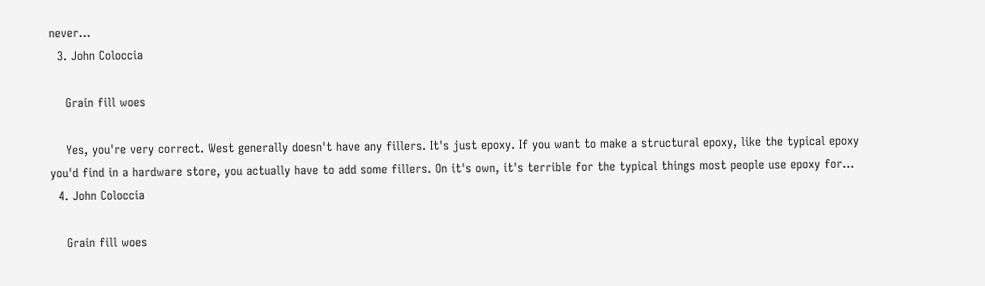never...
  3. John Coloccia

    Grain fill woes

    Yes, you're very correct. West generally doesn't have any fillers. It's just epoxy. If you want to make a structural epoxy, like the typical epoxy you'd find in a hardware store, you actually have to add some fillers. On it's own, it's terrible for the typical things most people use epoxy for...
  4. John Coloccia

    Grain fill woes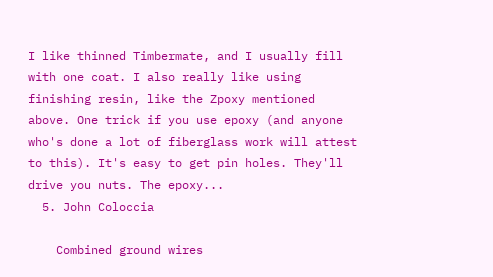I like thinned Timbermate, and I usually fill with one coat. I also really like using finishing resin, like the Zpoxy mentioned above. One trick if you use epoxy (and anyone who's done a lot of fiberglass work will attest to this). It's easy to get pin holes. They'll drive you nuts. The epoxy...
  5. John Coloccia

    Combined ground wires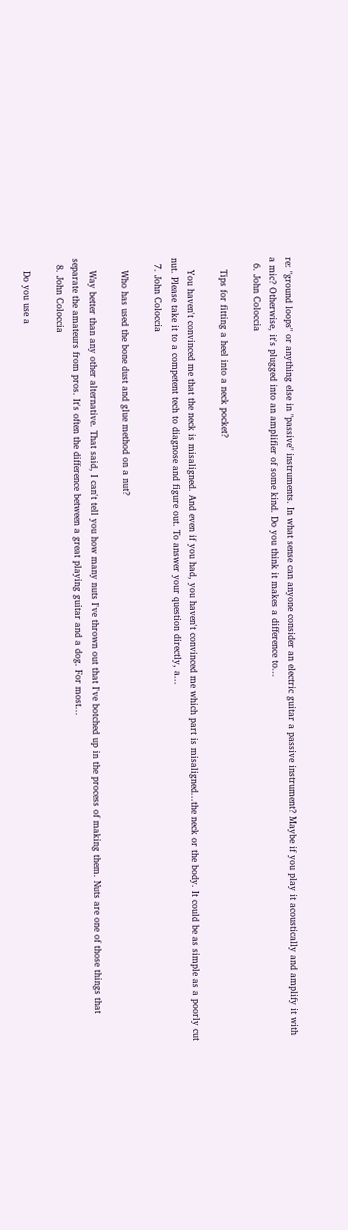re: "ground loops" or anything else in "passive" instruments. In what sense can anyone consider an electric guitar a passive instrument? Maybe if you play it acoustically and amplify it with a mic? Otherwise, it's plugged into an amplifier of some kind. Do you think it makes a difference to...
  6. John Coloccia

    Tips for fitting a heel into a neck pocket?

    You haven't convinced me that the neck is misaligned. And even if you had, you haven't convinced me which part is misaligned...the neck or the body. It could be as simple as a poorly cut nut. Please take it to a competent tech to diagnose and figure out. To answer your question directly, a...
  7. John Coloccia

    Who has used the bone dust and glue method on a nut?

    Way better than any other alternative. That said, I can't tell you how many nuts I've thrown out that I've botched up in the process of making them. Nuts are one of those things that separate the amateurs from pros. It's often the difference between a great playing guitar and a dog. For most...
  8. John Coloccia

    Do you use a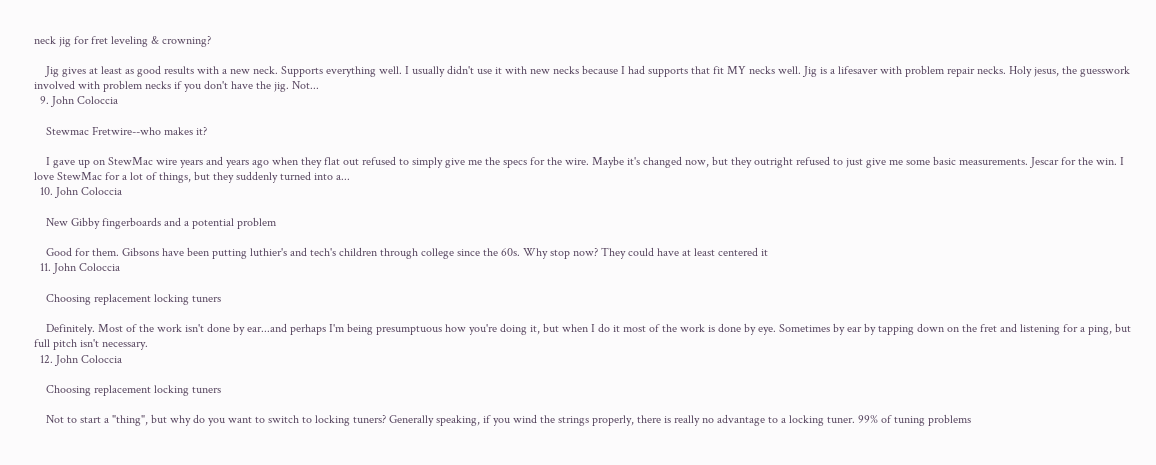neck jig for fret leveling & crowning?

    Jig gives at least as good results with a new neck. Supports everything well. I usually didn't use it with new necks because I had supports that fit MY necks well. Jig is a lifesaver with problem repair necks. Holy jesus, the guesswork involved with problem necks if you don't have the jig. Not...
  9. John Coloccia

    Stewmac Fretwire--who makes it?

    I gave up on StewMac wire years and years ago when they flat out refused to simply give me the specs for the wire. Maybe it's changed now, but they outright refused to just give me some basic measurements. Jescar for the win. I love StewMac for a lot of things, but they suddenly turned into a...
  10. John Coloccia

    New Gibby fingerboards and a potential problem

    Good for them. Gibsons have been putting luthier's and tech's children through college since the 60s. Why stop now? They could have at least centered it
  11. John Coloccia

    Choosing replacement locking tuners

    Definitely. Most of the work isn't done by ear...and perhaps I'm being presumptuous how you're doing it, but when I do it most of the work is done by eye. Sometimes by ear by tapping down on the fret and listening for a ping, but full pitch isn't necessary.
  12. John Coloccia

    Choosing replacement locking tuners

    Not to start a "thing", but why do you want to switch to locking tuners? Generally speaking, if you wind the strings properly, there is really no advantage to a locking tuner. 99% of tuning problems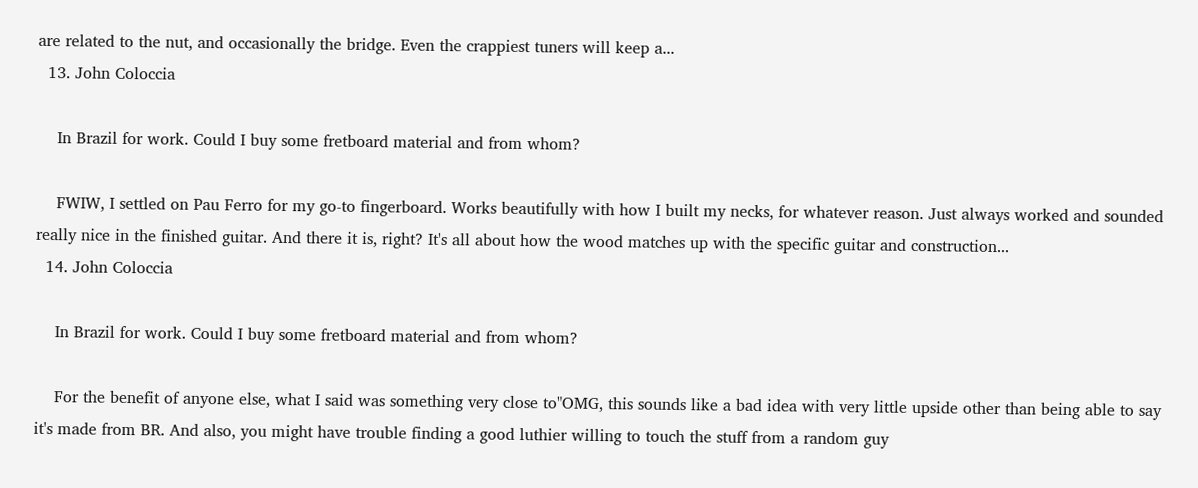are related to the nut, and occasionally the bridge. Even the crappiest tuners will keep a...
  13. John Coloccia

    In Brazil for work. Could I buy some fretboard material and from whom?

    FWIW, I settled on Pau Ferro for my go-to fingerboard. Works beautifully with how I built my necks, for whatever reason. Just always worked and sounded really nice in the finished guitar. And there it is, right? It's all about how the wood matches up with the specific guitar and construction...
  14. John Coloccia

    In Brazil for work. Could I buy some fretboard material and from whom?

    For the benefit of anyone else, what I said was something very close to"OMG, this sounds like a bad idea with very little upside other than being able to say it's made from BR. And also, you might have trouble finding a good luthier willing to touch the stuff from a random guy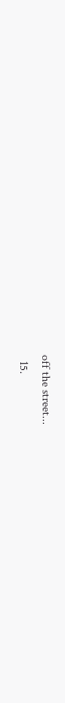off the street...
  15.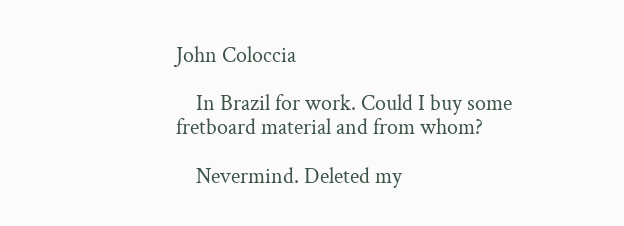John Coloccia

    In Brazil for work. Could I buy some fretboard material and from whom?

    Nevermind. Deleted my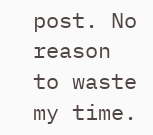post. No reason to waste my time.